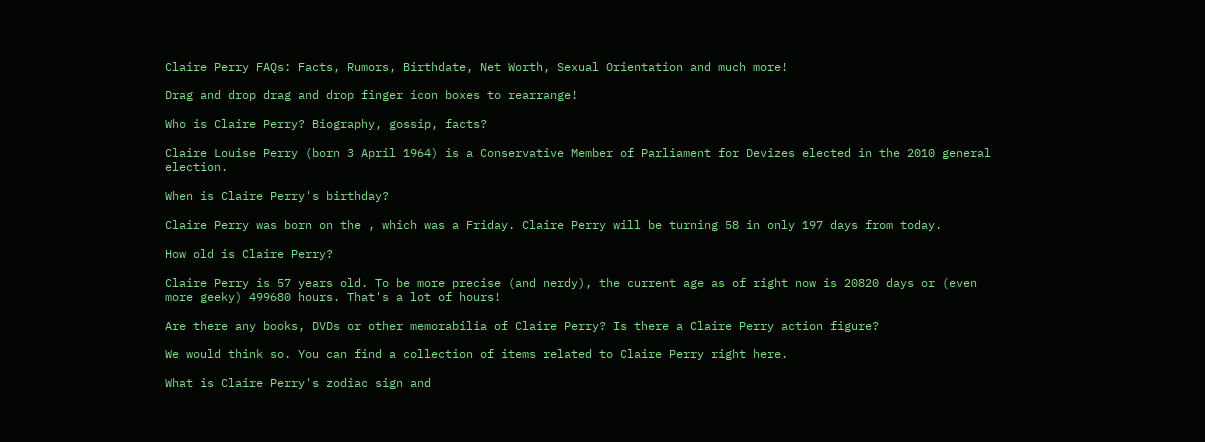Claire Perry FAQs: Facts, Rumors, Birthdate, Net Worth, Sexual Orientation and much more!

Drag and drop drag and drop finger icon boxes to rearrange!

Who is Claire Perry? Biography, gossip, facts?

Claire Louise Perry (born 3 April 1964) is a Conservative Member of Parliament for Devizes elected in the 2010 general election.

When is Claire Perry's birthday?

Claire Perry was born on the , which was a Friday. Claire Perry will be turning 58 in only 197 days from today.

How old is Claire Perry?

Claire Perry is 57 years old. To be more precise (and nerdy), the current age as of right now is 20820 days or (even more geeky) 499680 hours. That's a lot of hours!

Are there any books, DVDs or other memorabilia of Claire Perry? Is there a Claire Perry action figure?

We would think so. You can find a collection of items related to Claire Perry right here.

What is Claire Perry's zodiac sign and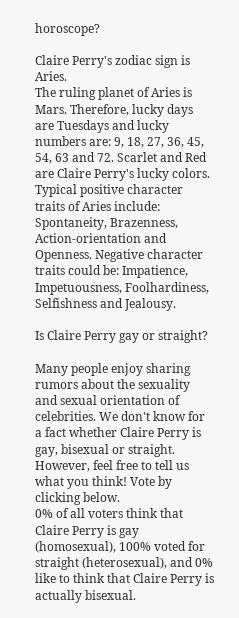horoscope?

Claire Perry's zodiac sign is Aries.
The ruling planet of Aries is Mars. Therefore, lucky days are Tuesdays and lucky numbers are: 9, 18, 27, 36, 45, 54, 63 and 72. Scarlet and Red are Claire Perry's lucky colors. Typical positive character traits of Aries include: Spontaneity, Brazenness, Action-orientation and Openness. Negative character traits could be: Impatience, Impetuousness, Foolhardiness, Selfishness and Jealousy.

Is Claire Perry gay or straight?

Many people enjoy sharing rumors about the sexuality and sexual orientation of celebrities. We don't know for a fact whether Claire Perry is gay, bisexual or straight. However, feel free to tell us what you think! Vote by clicking below.
0% of all voters think that Claire Perry is gay (homosexual), 100% voted for straight (heterosexual), and 0% like to think that Claire Perry is actually bisexual.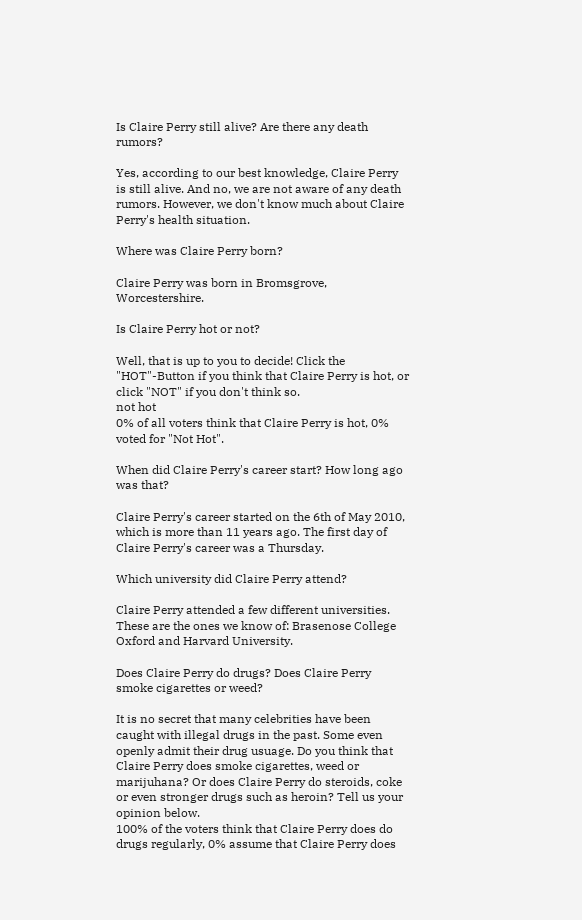Is Claire Perry still alive? Are there any death rumors?

Yes, according to our best knowledge, Claire Perry is still alive. And no, we are not aware of any death rumors. However, we don't know much about Claire Perry's health situation.

Where was Claire Perry born?

Claire Perry was born in Bromsgrove, Worcestershire.

Is Claire Perry hot or not?

Well, that is up to you to decide! Click the "HOT"-Button if you think that Claire Perry is hot, or click "NOT" if you don't think so.
not hot
0% of all voters think that Claire Perry is hot, 0% voted for "Not Hot".

When did Claire Perry's career start? How long ago was that?

Claire Perry's career started on the 6th of May 2010, which is more than 11 years ago. The first day of Claire Perry's career was a Thursday.

Which university did Claire Perry attend?

Claire Perry attended a few different universities. These are the ones we know of: Brasenose College Oxford and Harvard University.

Does Claire Perry do drugs? Does Claire Perry smoke cigarettes or weed?

It is no secret that many celebrities have been caught with illegal drugs in the past. Some even openly admit their drug usuage. Do you think that Claire Perry does smoke cigarettes, weed or marijuhana? Or does Claire Perry do steroids, coke or even stronger drugs such as heroin? Tell us your opinion below.
100% of the voters think that Claire Perry does do drugs regularly, 0% assume that Claire Perry does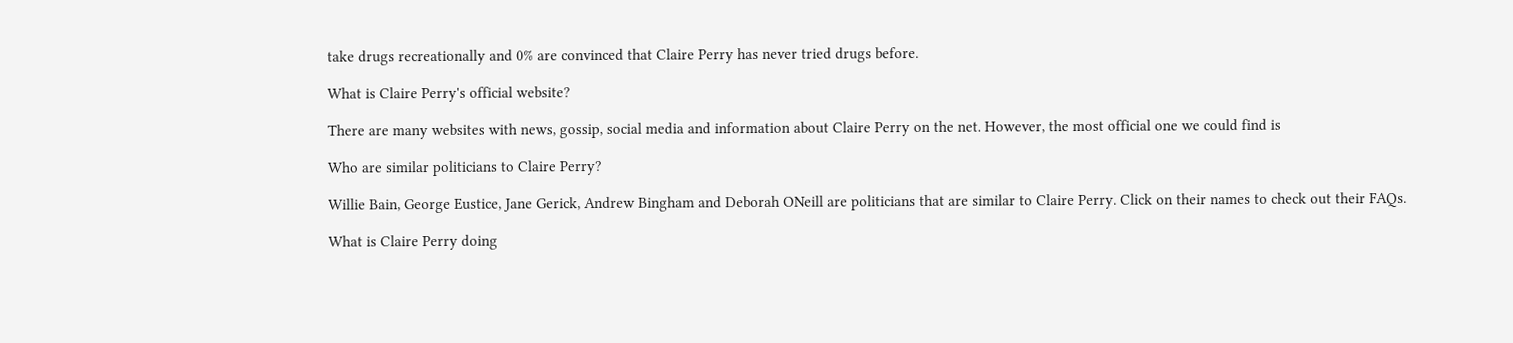take drugs recreationally and 0% are convinced that Claire Perry has never tried drugs before.

What is Claire Perry's official website?

There are many websites with news, gossip, social media and information about Claire Perry on the net. However, the most official one we could find is

Who are similar politicians to Claire Perry?

Willie Bain, George Eustice, Jane Gerick, Andrew Bingham and Deborah ONeill are politicians that are similar to Claire Perry. Click on their names to check out their FAQs.

What is Claire Perry doing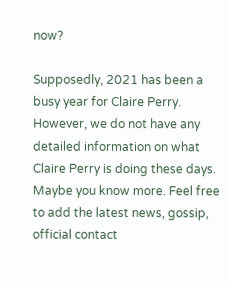now?

Supposedly, 2021 has been a busy year for Claire Perry. However, we do not have any detailed information on what Claire Perry is doing these days. Maybe you know more. Feel free to add the latest news, gossip, official contact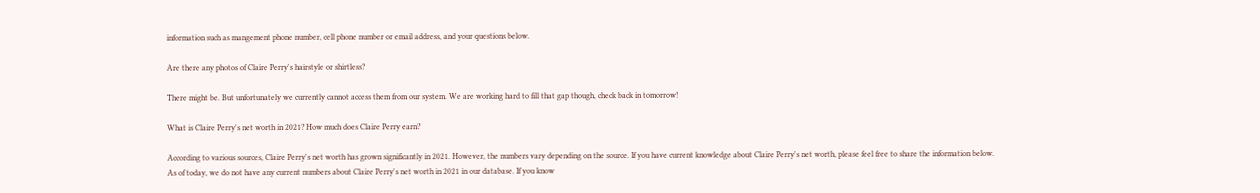information such as mangement phone number, cell phone number or email address, and your questions below.

Are there any photos of Claire Perry's hairstyle or shirtless?

There might be. But unfortunately we currently cannot access them from our system. We are working hard to fill that gap though, check back in tomorrow!

What is Claire Perry's net worth in 2021? How much does Claire Perry earn?

According to various sources, Claire Perry's net worth has grown significantly in 2021. However, the numbers vary depending on the source. If you have current knowledge about Claire Perry's net worth, please feel free to share the information below.
As of today, we do not have any current numbers about Claire Perry's net worth in 2021 in our database. If you know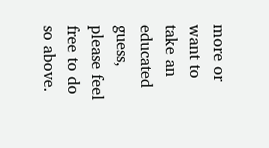more or want to take an educated guess, please feel free to do so above.